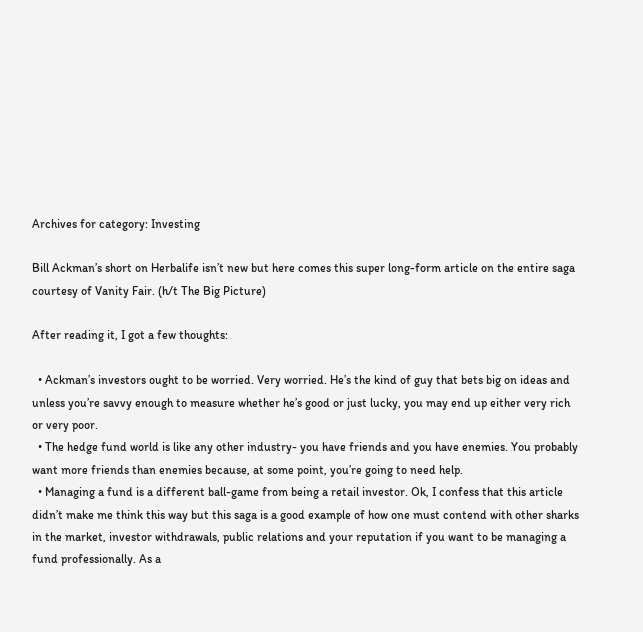Archives for category: Investing

Bill Ackman’s short on Herbalife isn’t new but here comes this super long-form article on the entire saga courtesy of Vanity Fair. (h/t The Big Picture)

After reading it, I got a few thoughts:

  • Ackman’s investors ought to be worried. Very worried. He’s the kind of guy that bets big on ideas and unless you’re savvy enough to measure whether he’s good or just lucky, you may end up either very rich or very poor.
  • The hedge fund world is like any other industry- you have friends and you have enemies. You probably want more friends than enemies because, at some point, you’re going to need help.
  • Managing a fund is a different ball-game from being a retail investor. Ok, I confess that this article didn’t make me think this way but this saga is a good example of how one must contend with other sharks in the market, investor withdrawals, public relations and your reputation if you want to be managing a fund professionally. As a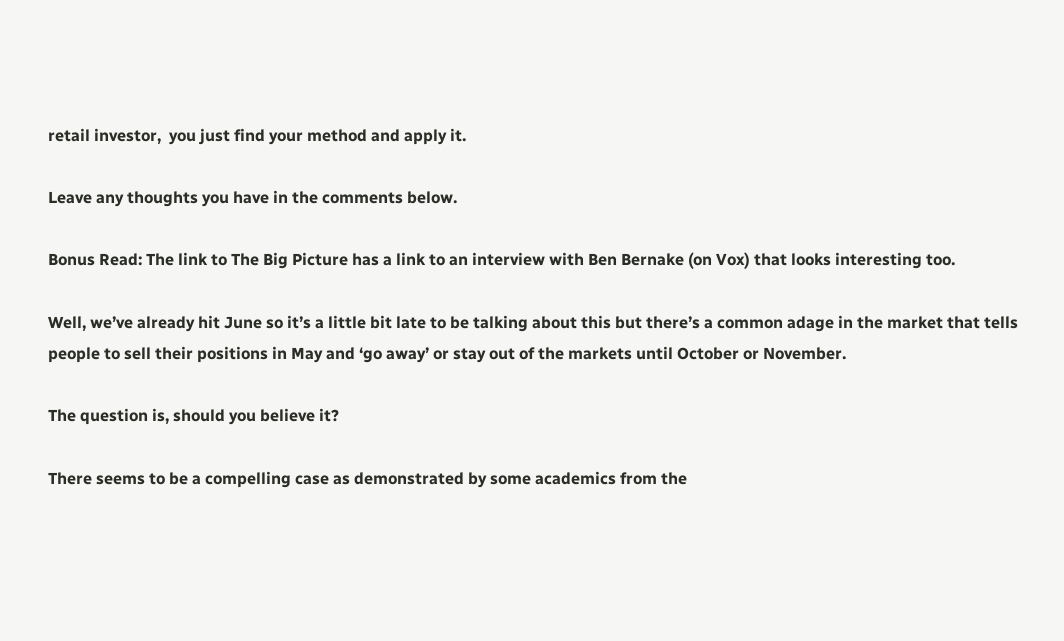retail investor,  you just find your method and apply it.

Leave any thoughts you have in the comments below.

Bonus Read: The link to The Big Picture has a link to an interview with Ben Bernake (on Vox) that looks interesting too.

Well, we’ve already hit June so it’s a little bit late to be talking about this but there’s a common adage in the market that tells people to sell their positions in May and ‘go away’ or stay out of the markets until October or November.

The question is, should you believe it?

There seems to be a compelling case as demonstrated by some academics from the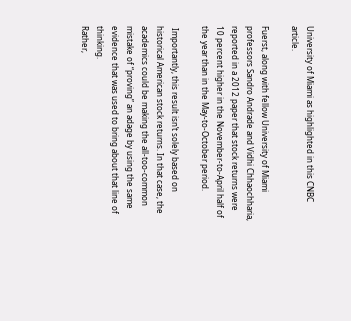University of Miami as highlighted in this CNBC article.

Fuerst, along with fellow University of Miami professors Sandro Andrade and Vidhi Chhaochharia, reported in a 2012 paper that stock returns were 10 percent higher in the November-to-April half of the year than in the May-to-October period.

 Importantly, this result isn’t solely based on historical American stock returns. In that case, the academics could be making the all-too-common mistake of “proving” an adage by using the same evidence that was used to bring about that line of thinking.
Rather,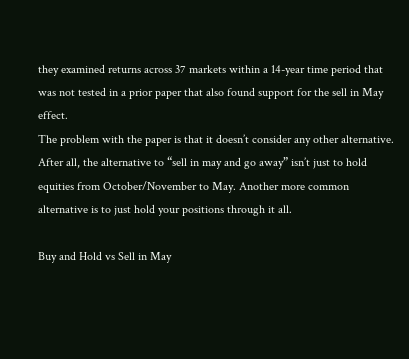they examined returns across 37 markets within a 14-year time period that was not tested in a prior paper that also found support for the sell in May effect.
The problem with the paper is that it doesn’t consider any other alternative. After all, the alternative to “sell in may and go away” isn’t just to hold equities from October/November to May. Another more common alternative is to just hold your positions through it all.

Buy and Hold vs Sell in May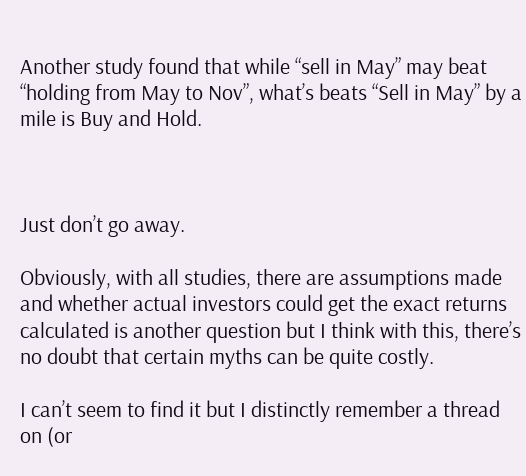Another study found that while “sell in May” may beat “holding from May to Nov”, what’s beats “Sell in May” by a mile is Buy and Hold.



Just don’t go away.

Obviously, with all studies, there are assumptions made and whether actual investors could get the exact returns calculated is another question but I think with this, there’s no doubt that certain myths can be quite costly.

I can’t seem to find it but I distinctly remember a thread on (or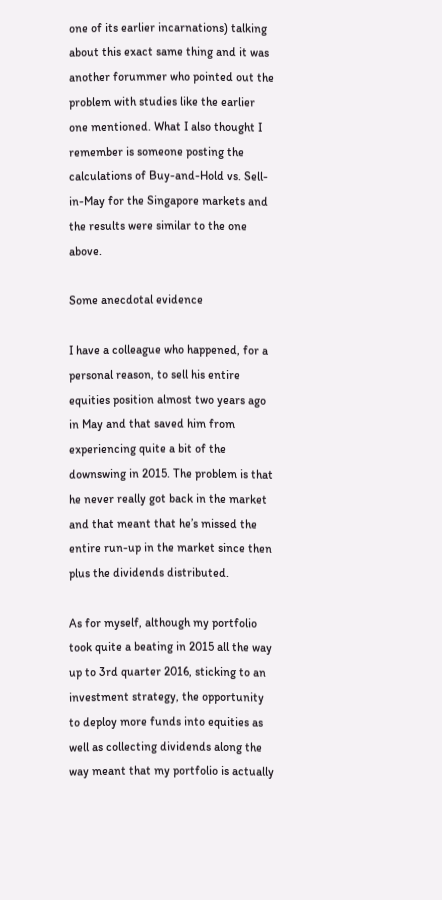one of its earlier incarnations) talking about this exact same thing and it was another forummer who pointed out the problem with studies like the earlier one mentioned. What I also thought I remember is someone posting the calculations of Buy-and-Hold vs. Sell-in-May for the Singapore markets and the results were similar to the one above.

Some anecdotal evidence

I have a colleague who happened, for a personal reason, to sell his entire equities position almost two years ago in May and that saved him from experiencing quite a bit of the downswing in 2015. The problem is that he never really got back in the market and that meant that he’s missed the entire run-up in the market since then plus the dividends distributed.

As for myself, although my portfolio took quite a beating in 2015 all the way up to 3rd quarter 2016, sticking to an investment strategy, the opportunity to deploy more funds into equities as well as collecting dividends along the way meant that my portfolio is actually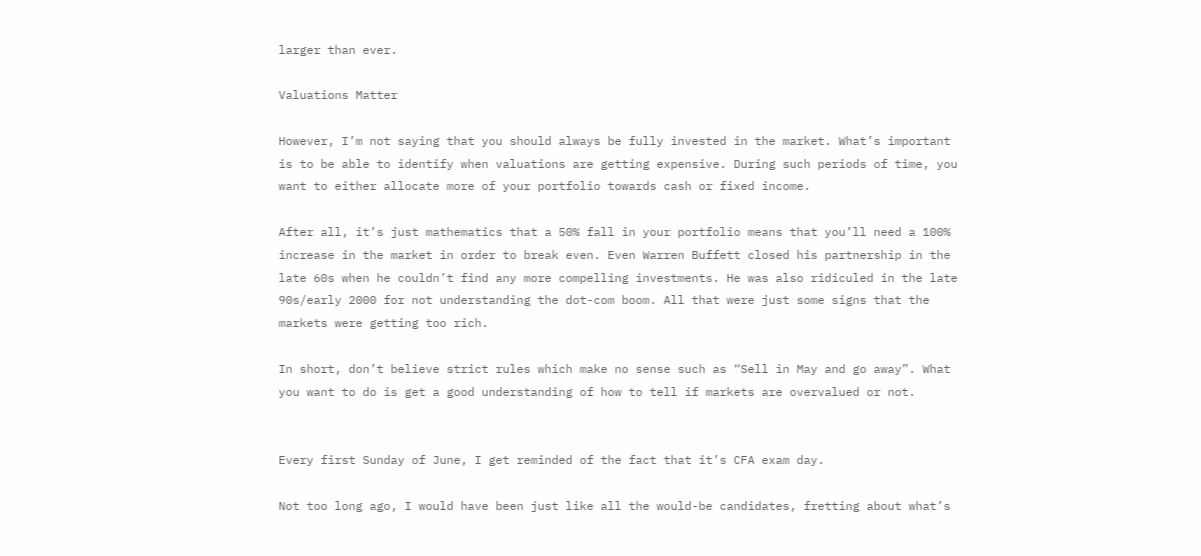larger than ever.

Valuations Matter

However, I’m not saying that you should always be fully invested in the market. What’s important is to be able to identify when valuations are getting expensive. During such periods of time, you want to either allocate more of your portfolio towards cash or fixed income.

After all, it’s just mathematics that a 50% fall in your portfolio means that you’ll need a 100% increase in the market in order to break even. Even Warren Buffett closed his partnership in the late 60s when he couldn’t find any more compelling investments. He was also ridiculed in the late 90s/early 2000 for not understanding the dot-com boom. All that were just some signs that the markets were getting too rich.

In short, don’t believe strict rules which make no sense such as “Sell in May and go away”. What you want to do is get a good understanding of how to tell if markets are overvalued or not.


Every first Sunday of June, I get reminded of the fact that it’s CFA exam day.

Not too long ago, I would have been just like all the would-be candidates, fretting about what’s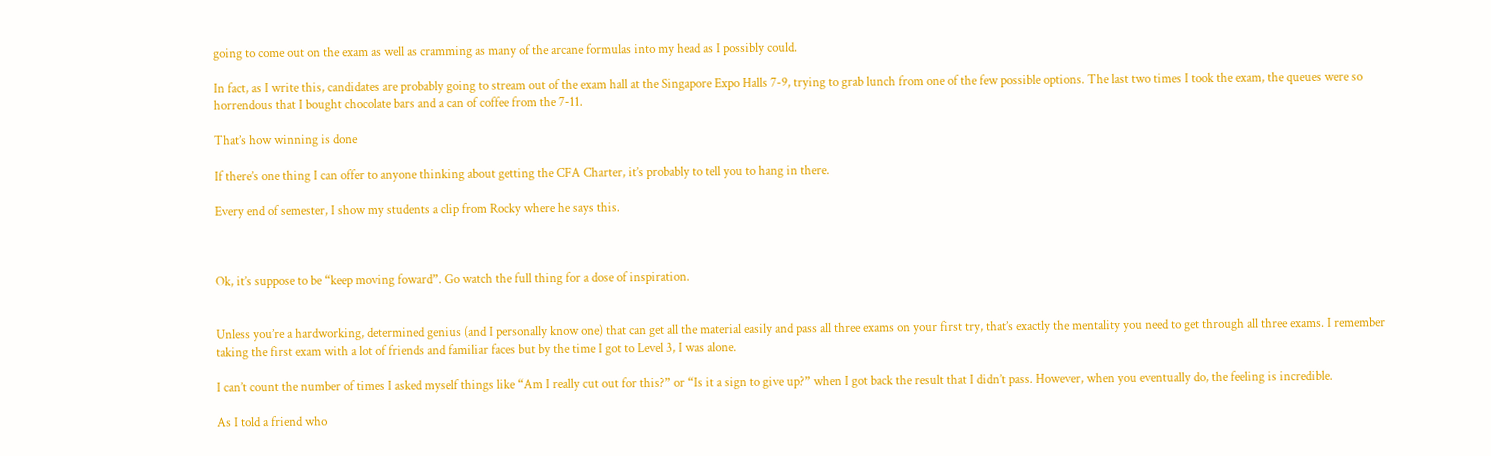going to come out on the exam as well as cramming as many of the arcane formulas into my head as I possibly could.

In fact, as I write this, candidates are probably going to stream out of the exam hall at the Singapore Expo Halls 7-9, trying to grab lunch from one of the few possible options. The last two times I took the exam, the queues were so horrendous that I bought chocolate bars and a can of coffee from the 7-11.

That’s how winning is done

If there’s one thing I can offer to anyone thinking about getting the CFA Charter, it’s probably to tell you to hang in there.

Every end of semester, I show my students a clip from Rocky where he says this.



Ok, it’s suppose to be “keep moving foward”. Go watch the full thing for a dose of inspiration.


Unless you’re a hardworking, determined genius (and I personally know one) that can get all the material easily and pass all three exams on your first try, that’s exactly the mentality you need to get through all three exams. I remember taking the first exam with a lot of friends and familiar faces but by the time I got to Level 3, I was alone.

I can’t count the number of times I asked myself things like “Am I really cut out for this?” or “Is it a sign to give up?” when I got back the result that I didn’t pass. However, when you eventually do, the feeling is incredible.

As I told a friend who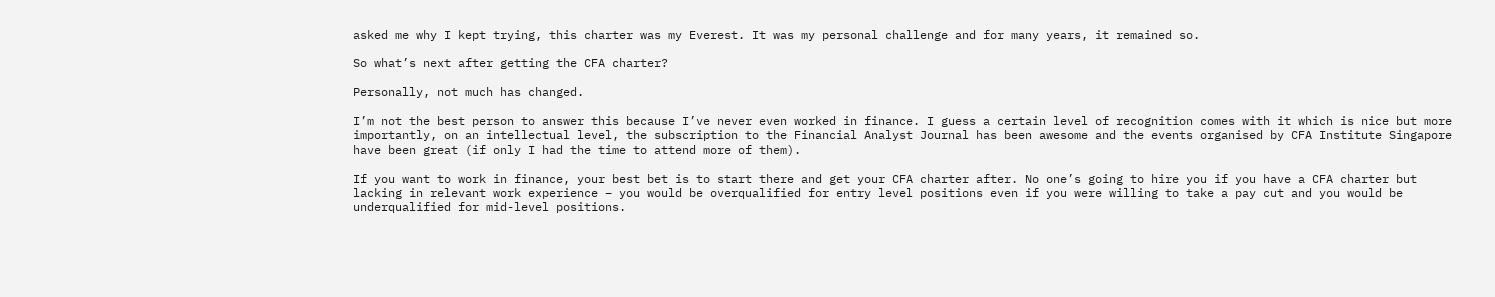asked me why I kept trying, this charter was my Everest. It was my personal challenge and for many years, it remained so.

So what’s next after getting the CFA charter?

Personally, not much has changed.

I’m not the best person to answer this because I’ve never even worked in finance. I guess a certain level of recognition comes with it which is nice but more importantly, on an intellectual level, the subscription to the Financial Analyst Journal has been awesome and the events organised by CFA Institute Singapore have been great (if only I had the time to attend more of them).

If you want to work in finance, your best bet is to start there and get your CFA charter after. No one’s going to hire you if you have a CFA charter but lacking in relevant work experience – you would be overqualified for entry level positions even if you were willing to take a pay cut and you would be underqualified for mid-level positions.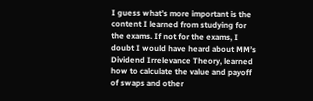I guess what’s more important is the content I learned from studying for the exams. If not for the exams, I doubt I would have heard about MM’s Dividend Irrelevance Theory, learned how to calculate the value and payoff of swaps and other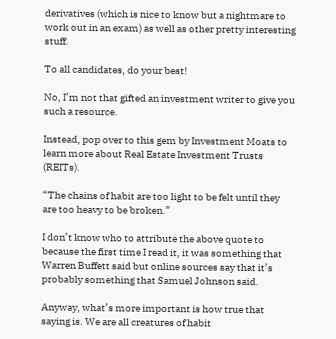derivatives (which is nice to know but a nightmare to work out in an exam) as well as other pretty interesting stuff.

To all candidates, do your best!

No, I’m not that gifted an investment writer to give you such a resource.

Instead, pop over to this gem by Investment Moats to learn more about Real Estate Investment Trusts (REITs).

“The chains of habit are too light to be felt until they are too heavy to be broken.”

I don’t know who to attribute the above quote to because the first time I read it, it was something that Warren Buffett said but online sources say that it’s probably something that Samuel Johnson said.

Anyway, what’s more important is how true that saying is. We are all creatures of habit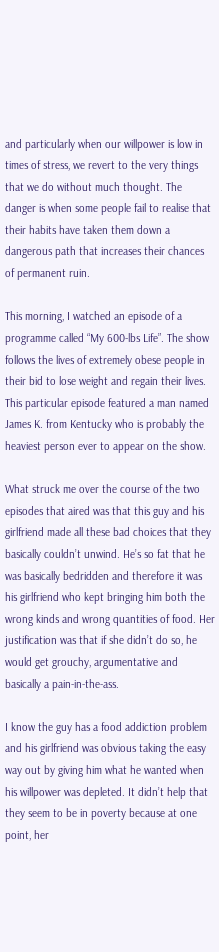and particularly when our willpower is low in times of stress, we revert to the very things that we do without much thought. The danger is when some people fail to realise that their habits have taken them down a dangerous path that increases their chances of permanent ruin.

This morning, I watched an episode of a programme called “My 600-lbs Life”. The show follows the lives of extremely obese people in their bid to lose weight and regain their lives. This particular episode featured a man named James K. from Kentucky who is probably the heaviest person ever to appear on the show.

What struck me over the course of the two episodes that aired was that this guy and his girlfriend made all these bad choices that they basically couldn’t unwind. He’s so fat that he was basically bedridden and therefore it was his girlfriend who kept bringing him both the wrong kinds and wrong quantities of food. Her justification was that if she didn’t do so, he would get grouchy, argumentative and basically a pain-in-the-ass.

I know the guy has a food addiction problem and his girlfriend was obvious taking the easy way out by giving him what he wanted when his willpower was depleted. It didn’t help that they seem to be in poverty because at one point, her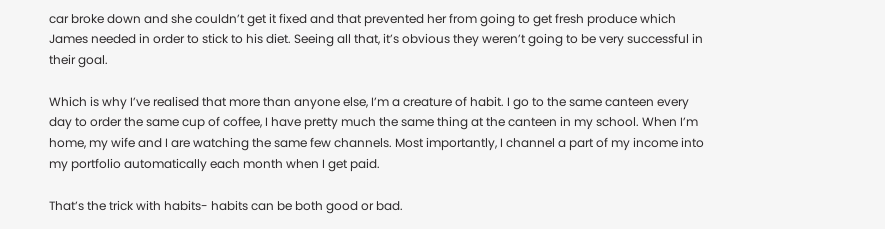car broke down and she couldn’t get it fixed and that prevented her from going to get fresh produce which James needed in order to stick to his diet. Seeing all that, it’s obvious they weren’t going to be very successful in their goal.

Which is why I’ve realised that more than anyone else, I’m a creature of habit. I go to the same canteen every day to order the same cup of coffee, I have pretty much the same thing at the canteen in my school. When I’m home, my wife and I are watching the same few channels. Most importantly, I channel a part of my income into my portfolio automatically each month when I get paid.

That’s the trick with habits- habits can be both good or bad.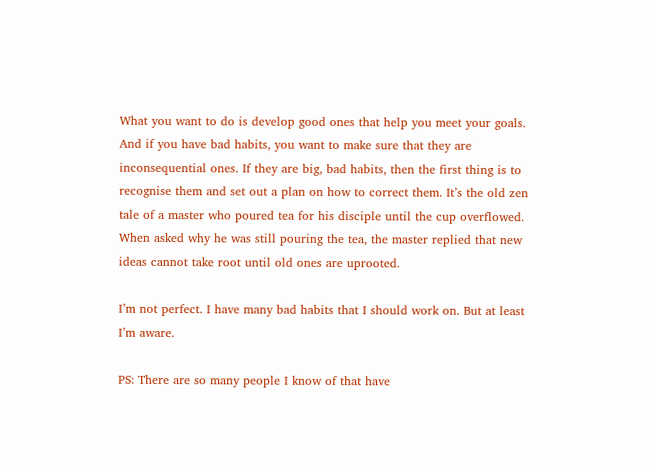What you want to do is develop good ones that help you meet your goals. And if you have bad habits, you want to make sure that they are inconsequential ones. If they are big, bad habits, then the first thing is to recognise them and set out a plan on how to correct them. It’s the old zen tale of a master who poured tea for his disciple until the cup overflowed. When asked why he was still pouring the tea, the master replied that new ideas cannot take root until old ones are uprooted.

I’m not perfect. I have many bad habits that I should work on. But at least I’m aware.

PS: There are so many people I know of that have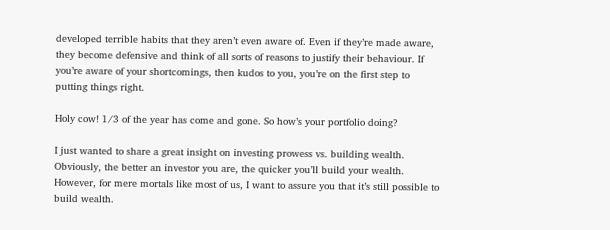developed terrible habits that they aren’t even aware of. Even if they’re made aware, they become defensive and think of all sorts of reasons to justify their behaviour. If you’re aware of your shortcomings, then kudos to you, you’re on the first step to putting things right.

Holy cow! 1/3 of the year has come and gone. So how’s your portfolio doing?

I just wanted to share a great insight on investing prowess vs. building wealth. Obviously, the better an investor you are, the quicker you’ll build your wealth. However, for mere mortals like most of us, I want to assure you that it’s still possible to build wealth.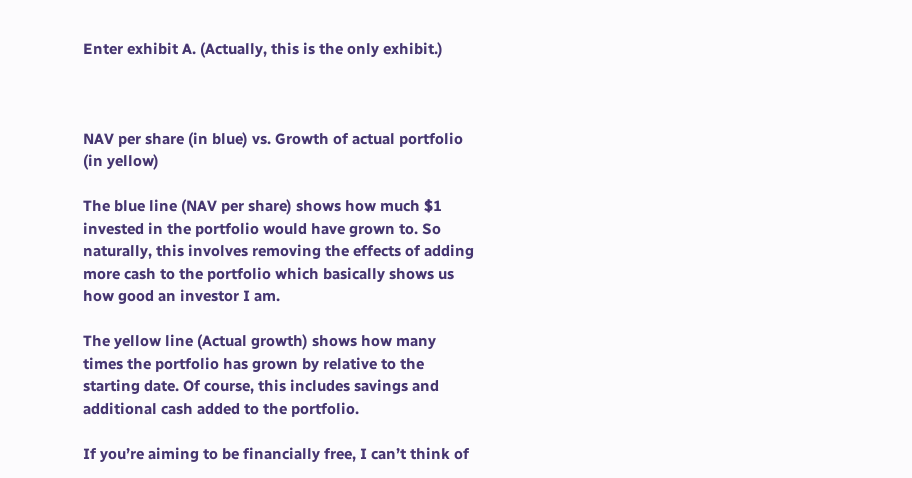Enter exhibit A. (Actually, this is the only exhibit.)



NAV per share (in blue) vs. Growth of actual portfolio (in yellow)

The blue line (NAV per share) shows how much $1 invested in the portfolio would have grown to. So naturally, this involves removing the effects of adding more cash to the portfolio which basically shows us how good an investor I am.

The yellow line (Actual growth) shows how many times the portfolio has grown by relative to the starting date. Of course, this includes savings and additional cash added to the portfolio.

If you’re aiming to be financially free, I can’t think of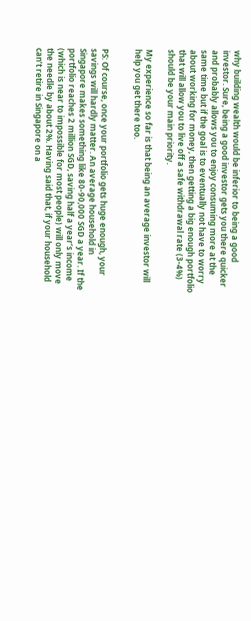why building wealth would be inferior to being a good investor. Sure, being a good investor gets you there quicker and probably allows you to enjoy consuming more at the same time but if the goal is to eventually not have to worry about working for money, then getting a big enough portfolio that will allow you to live off a safe withdrawal rate (3-4%) should be your main priority.

My experience so far is that being an average investor will help you get there too.


PS: Of course, once your portfolio gets huge enough, your savings will hardly matter. An average household in Singapore makes something like 80-90,000 SGD a year. If the portfolio reaches 2 million SGD, saving half a year’s income (which is near to impossible for most people) will only move the needle by about 2%. Having said that, if your household can’t retire in Singapore on a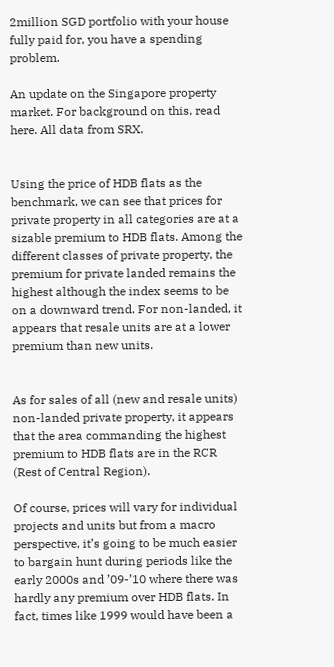2million SGD portfolio with your house fully paid for, you have a spending problem.

An update on the Singapore property market. For background on this, read here. All data from SRX.


Using the price of HDB flats as the benchmark, we can see that prices for private property in all categories are at a sizable premium to HDB flats. Among the different classes of private property, the premium for private landed remains the highest although the index seems to be on a downward trend. For non-landed, it appears that resale units are at a lower premium than new units.


As for sales of all (new and resale units) non-landed private property, it appears that the area commanding the highest premium to HDB flats are in the RCR (Rest of Central Region).

Of course, prices will vary for individual projects and units but from a macro perspective, it’s going to be much easier to bargain hunt during periods like the early 2000s and ’09-’10 where there was hardly any premium over HDB flats. In fact, times like 1999 would have been a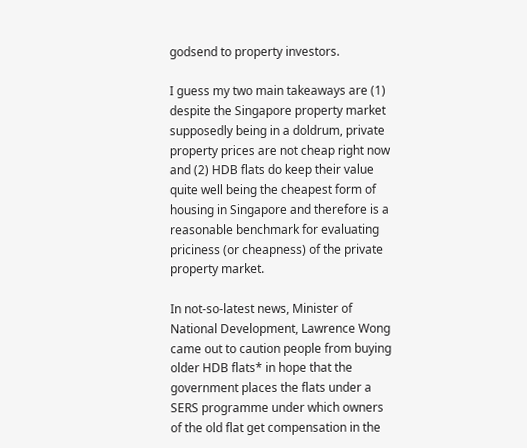godsend to property investors.

I guess my two main takeaways are (1) despite the Singapore property market supposedly being in a doldrum, private property prices are not cheap right now and (2) HDB flats do keep their value quite well being the cheapest form of housing in Singapore and therefore is a reasonable benchmark for evaluating priciness (or cheapness) of the private property market.

In not-so-latest news, Minister of National Development, Lawrence Wong came out to caution people from buying older HDB flats* in hope that the government places the flats under a SERS programme under which owners of the old flat get compensation in the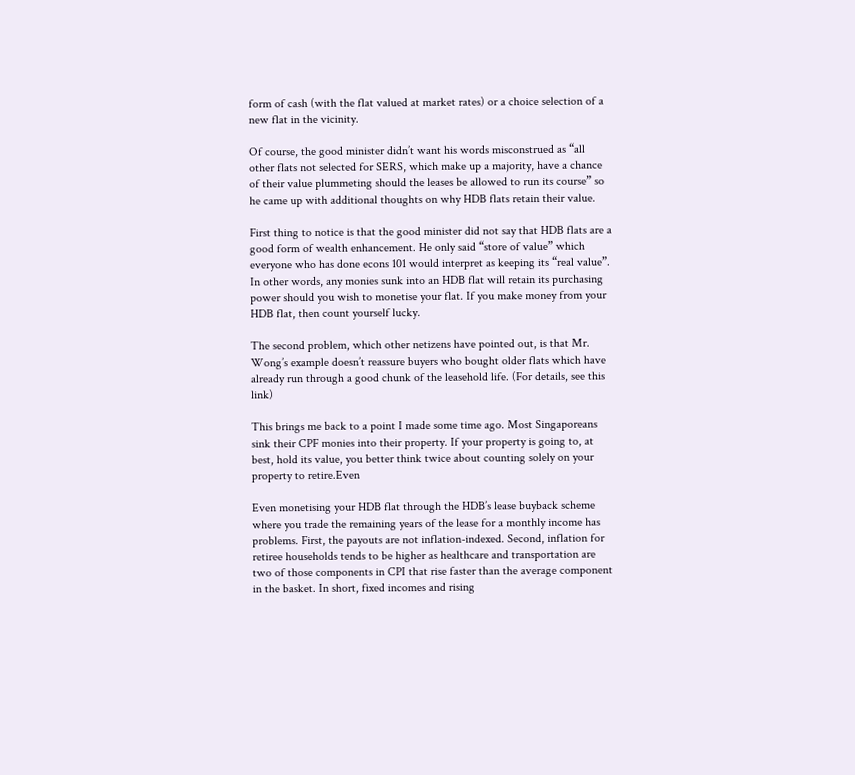form of cash (with the flat valued at market rates) or a choice selection of a new flat in the vicinity.

Of course, the good minister didn’t want his words misconstrued as “all other flats not selected for SERS, which make up a majority, have a chance of their value plummeting should the leases be allowed to run its course” so he came up with additional thoughts on why HDB flats retain their value.

First thing to notice is that the good minister did not say that HDB flats are a good form of wealth enhancement. He only said “store of value” which everyone who has done econs 101 would interpret as keeping its “real value”. In other words, any monies sunk into an HDB flat will retain its purchasing power should you wish to monetise your flat. If you make money from your HDB flat, then count yourself lucky.

The second problem, which other netizens have pointed out, is that Mr. Wong’s example doesn’t reassure buyers who bought older flats which have already run through a good chunk of the leasehold life. (For details, see this link)

This brings me back to a point I made some time ago. Most Singaporeans sink their CPF monies into their property. If your property is going to, at best, hold its value, you better think twice about counting solely on your property to retire.Even

Even monetising your HDB flat through the HDB’s lease buyback scheme where you trade the remaining years of the lease for a monthly income has problems. First, the payouts are not inflation-indexed. Second, inflation for retiree households tends to be higher as healthcare and transportation are two of those components in CPI that rise faster than the average component in the basket. In short, fixed incomes and rising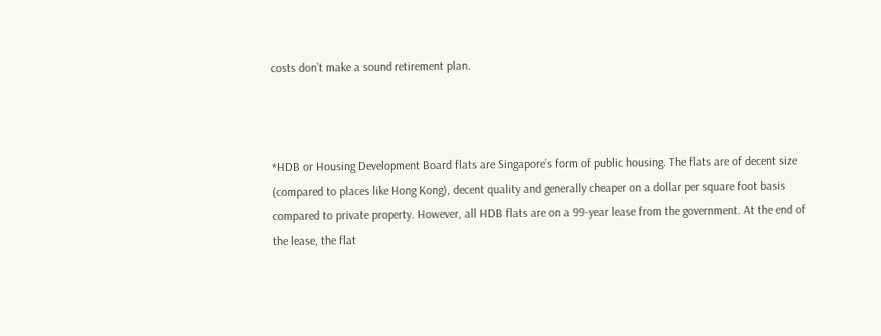costs don’t make a sound retirement plan.



*HDB or Housing Development Board flats are Singapore’s form of public housing. The flats are of decent size (compared to places like Hong Kong), decent quality and generally cheaper on a dollar per square foot basis compared to private property. However, all HDB flats are on a 99-year lease from the government. At the end of the lease, the flat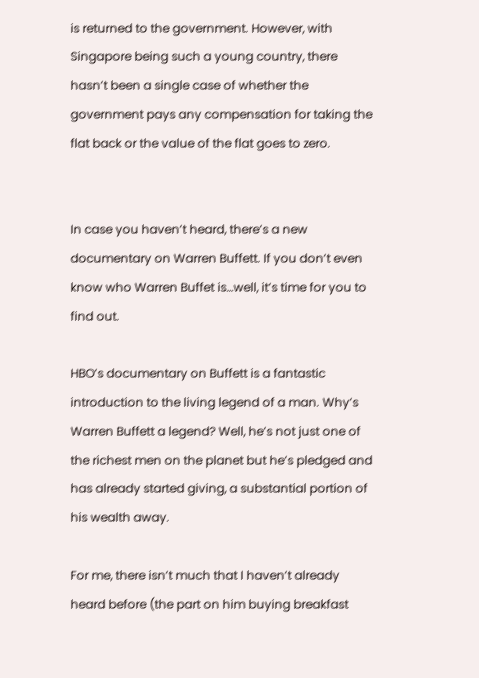is returned to the government. However, with Singapore being such a young country, there hasn’t been a single case of whether the government pays any compensation for taking the flat back or the value of the flat goes to zero.


In case you haven’t heard, there’s a new documentary on Warren Buffett. If you don’t even know who Warren Buffet is…well, it’s time for you to find out.

HBO’s documentary on Buffett is a fantastic introduction to the living legend of a man. Why’s Warren Buffett a legend? Well, he’s not just one of the richest men on the planet but he’s pledged and has already started giving, a substantial portion of his wealth away.

For me, there isn’t much that I haven’t already heard before (the part on him buying breakfast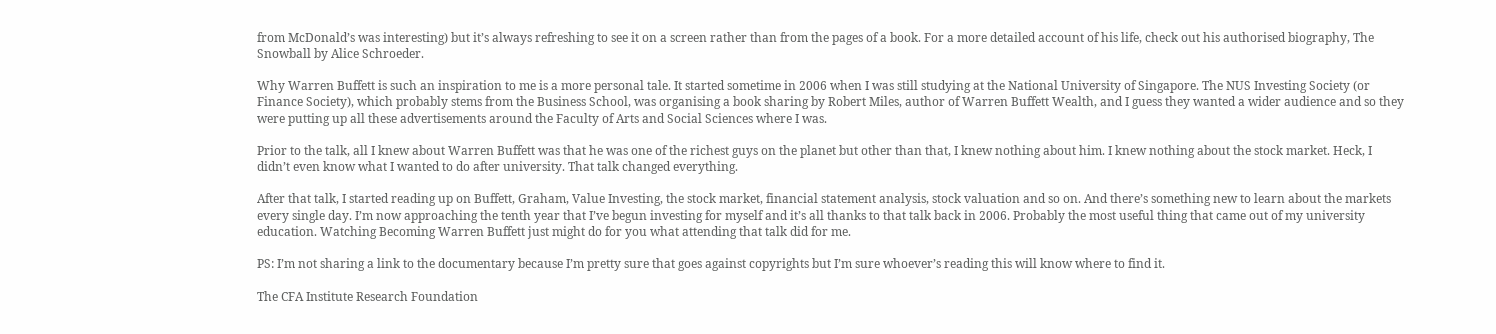from McDonald’s was interesting) but it’s always refreshing to see it on a screen rather than from the pages of a book. For a more detailed account of his life, check out his authorised biography, The Snowball by Alice Schroeder.

Why Warren Buffett is such an inspiration to me is a more personal tale. It started sometime in 2006 when I was still studying at the National University of Singapore. The NUS Investing Society (or Finance Society), which probably stems from the Business School, was organising a book sharing by Robert Miles, author of Warren Buffett Wealth, and I guess they wanted a wider audience and so they were putting up all these advertisements around the Faculty of Arts and Social Sciences where I was.

Prior to the talk, all I knew about Warren Buffett was that he was one of the richest guys on the planet but other than that, I knew nothing about him. I knew nothing about the stock market. Heck, I didn’t even know what I wanted to do after university. That talk changed everything.

After that talk, I started reading up on Buffett, Graham, Value Investing, the stock market, financial statement analysis, stock valuation and so on. And there’s something new to learn about the markets every single day. I’m now approaching the tenth year that I’ve begun investing for myself and it’s all thanks to that talk back in 2006. Probably the most useful thing that came out of my university education. Watching Becoming Warren Buffett just might do for you what attending that talk did for me.

PS: I’m not sharing a link to the documentary because I’m pretty sure that goes against copyrights but I’m sure whoever’s reading this will know where to find it.

The CFA Institute Research Foundation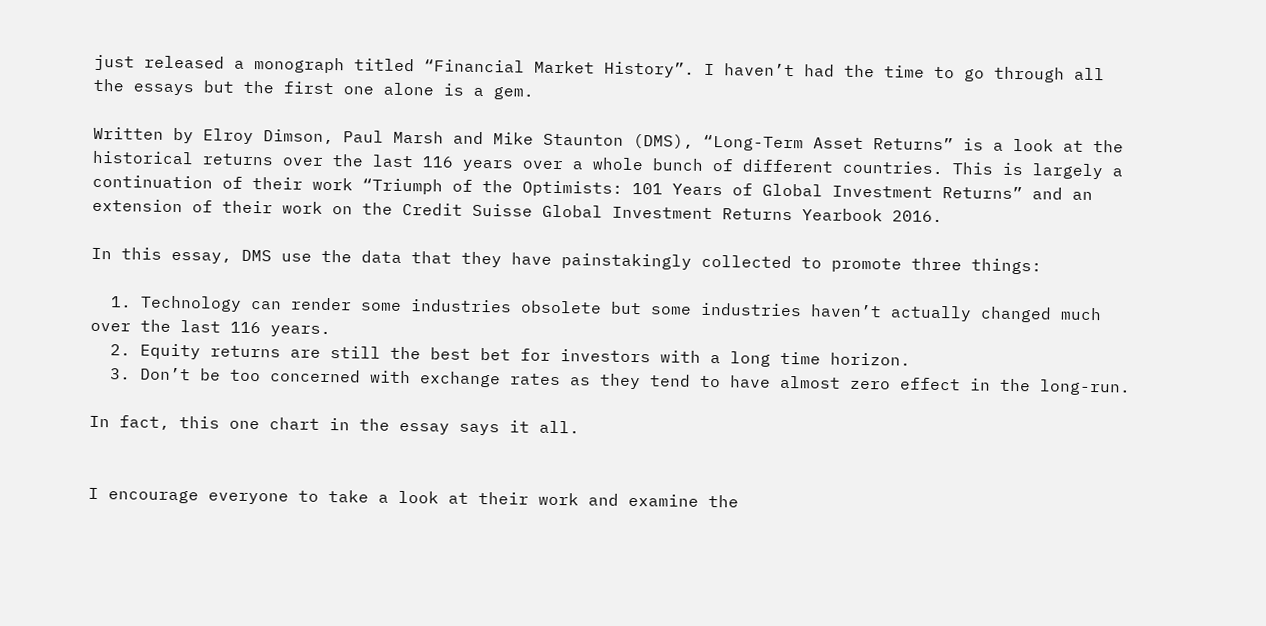just released a monograph titled “Financial Market History”. I haven’t had the time to go through all the essays but the first one alone is a gem.

Written by Elroy Dimson, Paul Marsh and Mike Staunton (DMS), “Long-Term Asset Returns” is a look at the historical returns over the last 116 years over a whole bunch of different countries. This is largely a continuation of their work “Triumph of the Optimists: 101 Years of Global Investment Returns” and an extension of their work on the Credit Suisse Global Investment Returns Yearbook 2016.

In this essay, DMS use the data that they have painstakingly collected to promote three things:

  1. Technology can render some industries obsolete but some industries haven’t actually changed much over the last 116 years.
  2. Equity returns are still the best bet for investors with a long time horizon.
  3. Don’t be too concerned with exchange rates as they tend to have almost zero effect in the long-run.

In fact, this one chart in the essay says it all.


I encourage everyone to take a look at their work and examine the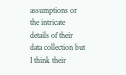assumptions or the intricate details of their data collection but I think their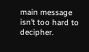main message isn’t too hard to decipher.